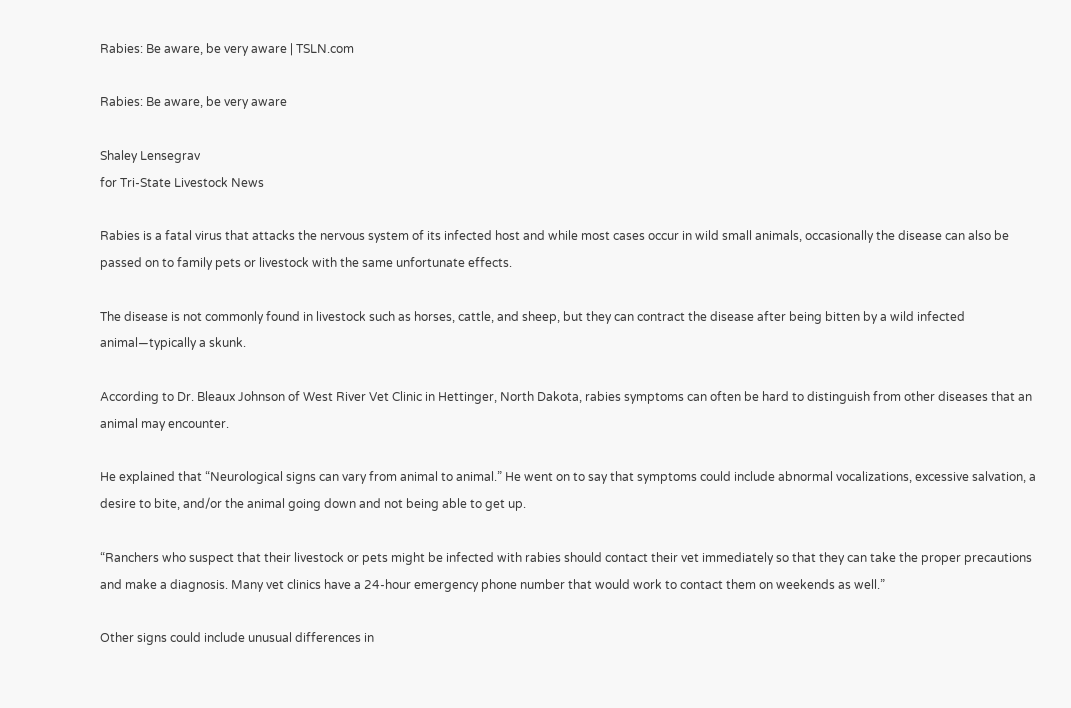Rabies: Be aware, be very aware | TSLN.com

Rabies: Be aware, be very aware

Shaley Lensegrav
for Tri-State Livestock News

Rabies is a fatal virus that attacks the nervous system of its infected host and while most cases occur in wild small animals, occasionally the disease can also be passed on to family pets or livestock with the same unfortunate effects.

The disease is not commonly found in livestock such as horses, cattle, and sheep, but they can contract the disease after being bitten by a wild infected animal—typically a skunk.

According to Dr. Bleaux Johnson of West River Vet Clinic in Hettinger, North Dakota, rabies symptoms can often be hard to distinguish from other diseases that an animal may encounter.

He explained that “Neurological signs can vary from animal to animal.” He went on to say that symptoms could include abnormal vocalizations, excessive salvation, a desire to bite, and/or the animal going down and not being able to get up.

“Ranchers who suspect that their livestock or pets might be infected with rabies should contact their vet immediately so that they can take the proper precautions and make a diagnosis. Many vet clinics have a 24-hour emergency phone number that would work to contact them on weekends as well.”

Other signs could include unusual differences in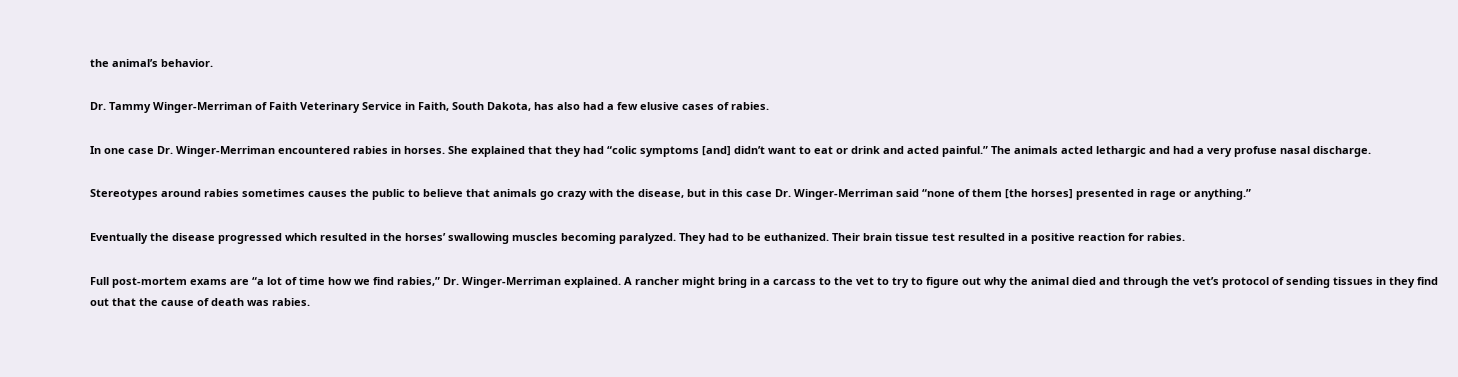the animal’s behavior.

Dr. Tammy Winger-Merriman of Faith Veterinary Service in Faith, South Dakota, has also had a few elusive cases of rabies.

In one case Dr. Winger-Merriman encountered rabies in horses. She explained that they had “colic symptoms [and] didn’t want to eat or drink and acted painful.” The animals acted lethargic and had a very profuse nasal discharge.

Stereotypes around rabies sometimes causes the public to believe that animals go crazy with the disease, but in this case Dr. Winger-Merriman said “none of them [the horses] presented in rage or anything.”

Eventually the disease progressed which resulted in the horses’ swallowing muscles becoming paralyzed. They had to be euthanized. Their brain tissue test resulted in a positive reaction for rabies.

Full post-mortem exams are “a lot of time how we find rabies,” Dr. Winger-Merriman explained. A rancher might bring in a carcass to the vet to try to figure out why the animal died and through the vet’s protocol of sending tissues in they find out that the cause of death was rabies.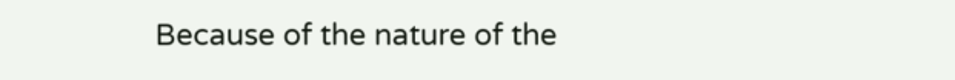Because of the nature of the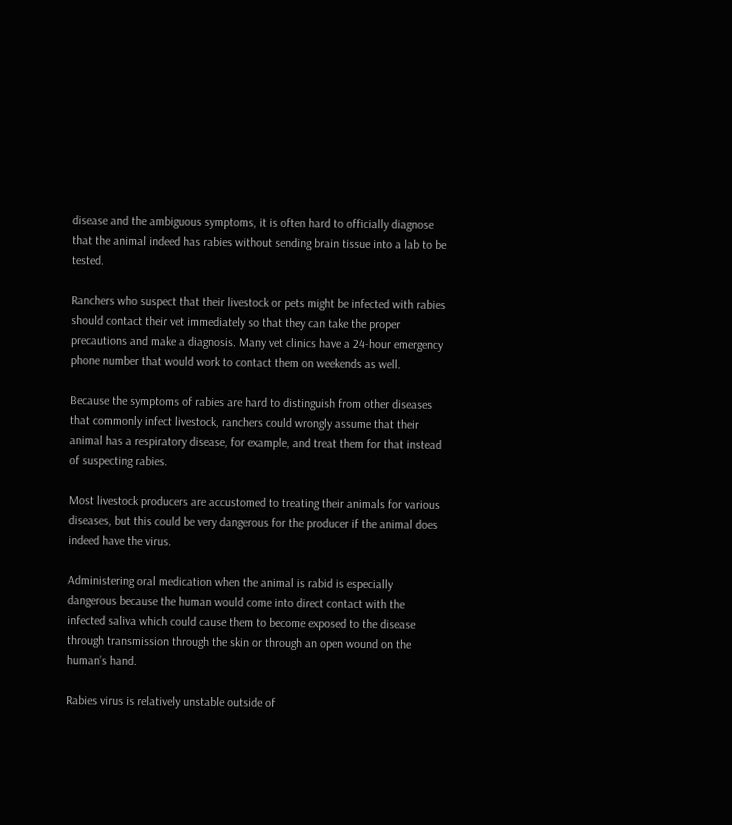disease and the ambiguous symptoms, it is often hard to officially diagnose that the animal indeed has rabies without sending brain tissue into a lab to be tested.

Ranchers who suspect that their livestock or pets might be infected with rabies should contact their vet immediately so that they can take the proper precautions and make a diagnosis. Many vet clinics have a 24-hour emergency phone number that would work to contact them on weekends as well.

Because the symptoms of rabies are hard to distinguish from other diseases that commonly infect livestock, ranchers could wrongly assume that their animal has a respiratory disease, for example, and treat them for that instead of suspecting rabies.

Most livestock producers are accustomed to treating their animals for various diseases, but this could be very dangerous for the producer if the animal does indeed have the virus.

Administering oral medication when the animal is rabid is especially dangerous because the human would come into direct contact with the infected saliva which could cause them to become exposed to the disease through transmission through the skin or through an open wound on the human’s hand.

Rabies virus is relatively unstable outside of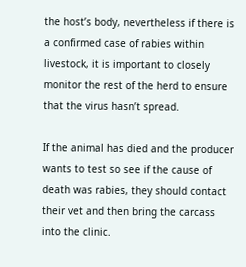the host’s body, nevertheless if there is a confirmed case of rabies within livestock, it is important to closely monitor the rest of the herd to ensure that the virus hasn’t spread.

If the animal has died and the producer wants to test so see if the cause of death was rabies, they should contact their vet and then bring the carcass into the clinic.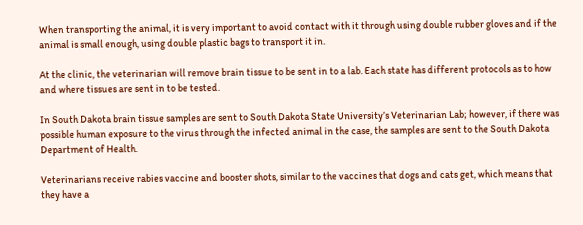When transporting the animal, it is very important to avoid contact with it through using double rubber gloves and if the animal is small enough, using double plastic bags to transport it in.

At the clinic, the veterinarian will remove brain tissue to be sent in to a lab. Each state has different protocols as to how and where tissues are sent in to be tested.

In South Dakota brain tissue samples are sent to South Dakota State University’s Veterinarian Lab; however, if there was possible human exposure to the virus through the infected animal in the case, the samples are sent to the South Dakota Department of Health.

Veterinarians receive rabies vaccine and booster shots, similar to the vaccines that dogs and cats get, which means that they have a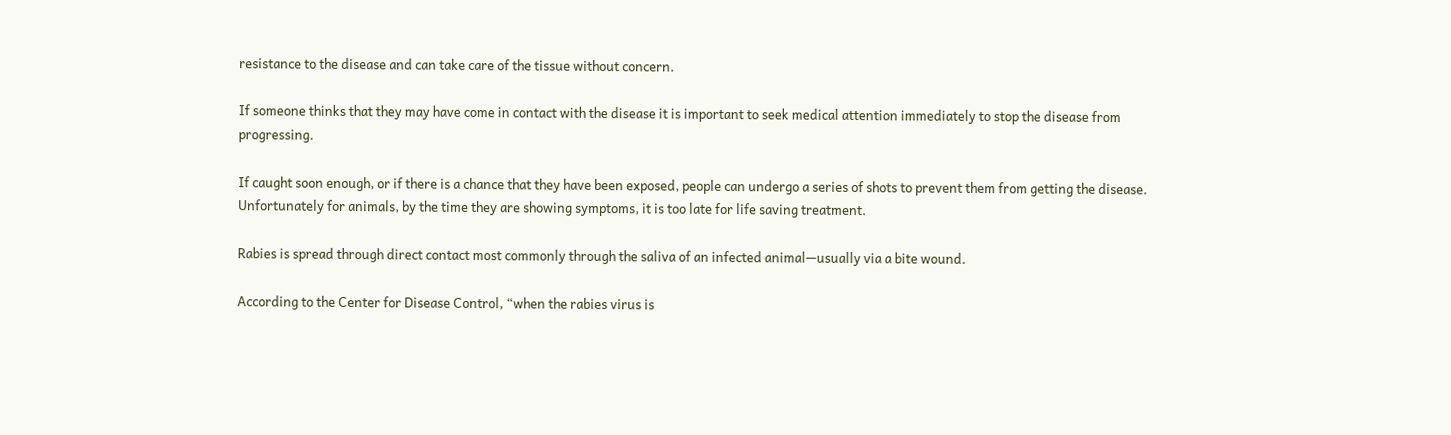resistance to the disease and can take care of the tissue without concern.

If someone thinks that they may have come in contact with the disease it is important to seek medical attention immediately to stop the disease from progressing.

If caught soon enough, or if there is a chance that they have been exposed, people can undergo a series of shots to prevent them from getting the disease. Unfortunately for animals, by the time they are showing symptoms, it is too late for life saving treatment.

Rabies is spread through direct contact most commonly through the saliva of an infected animal—usually via a bite wound.

According to the Center for Disease Control, “when the rabies virus is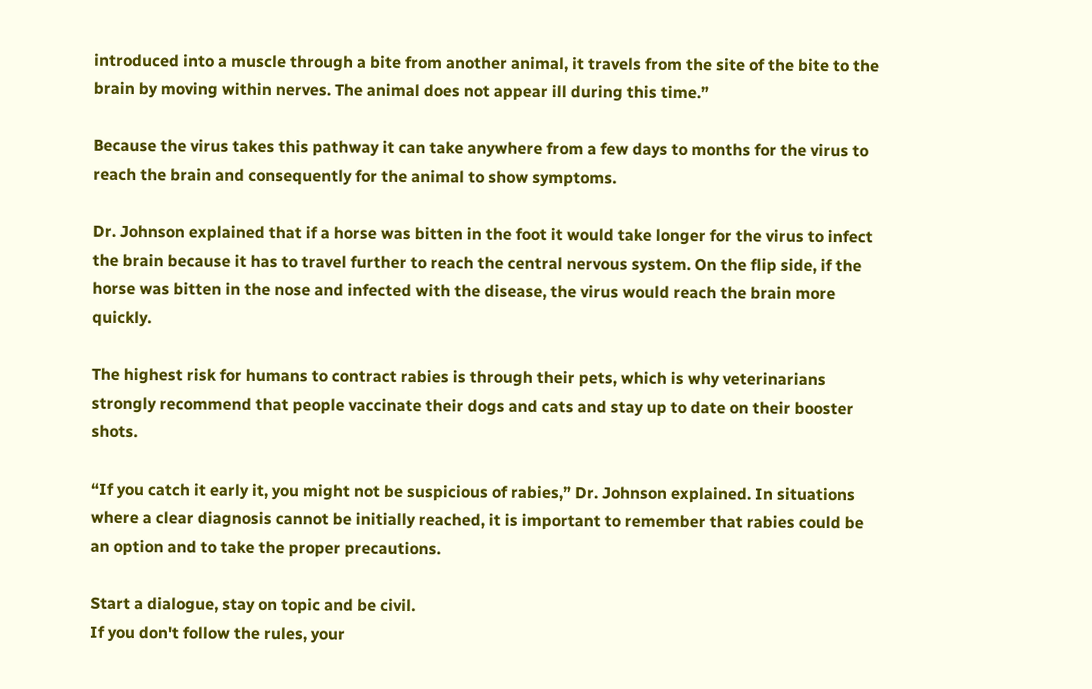introduced into a muscle through a bite from another animal, it travels from the site of the bite to the brain by moving within nerves. The animal does not appear ill during this time.”

Because the virus takes this pathway it can take anywhere from a few days to months for the virus to reach the brain and consequently for the animal to show symptoms.

Dr. Johnson explained that if a horse was bitten in the foot it would take longer for the virus to infect the brain because it has to travel further to reach the central nervous system. On the flip side, if the horse was bitten in the nose and infected with the disease, the virus would reach the brain more quickly.

The highest risk for humans to contract rabies is through their pets, which is why veterinarians strongly recommend that people vaccinate their dogs and cats and stay up to date on their booster shots.

“If you catch it early it, you might not be suspicious of rabies,” Dr. Johnson explained. In situations where a clear diagnosis cannot be initially reached, it is important to remember that rabies could be an option and to take the proper precautions.

Start a dialogue, stay on topic and be civil.
If you don't follow the rules, your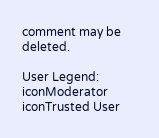comment may be deleted.

User Legend: iconModerator iconTrusted User